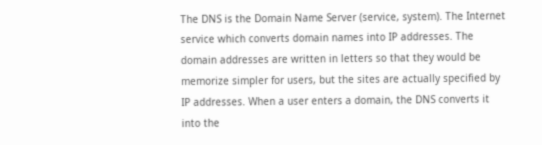The DNS is the Domain Name Server (service, system). The Internet service which converts domain names into IP addresses. The domain addresses are written in letters so that they would be memorize simpler for users, but the sites are actually specified by IP addresses. When a user enters a domain, the DNS converts it into the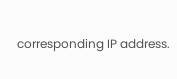corresponding IP address.